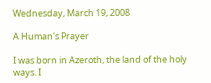Wednesday, March 19, 2008

A Human's Prayer

I was born in Azeroth, the land of the holy ways. I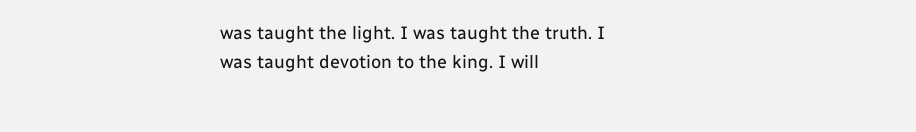was taught the light. I was taught the truth. I was taught devotion to the king. I will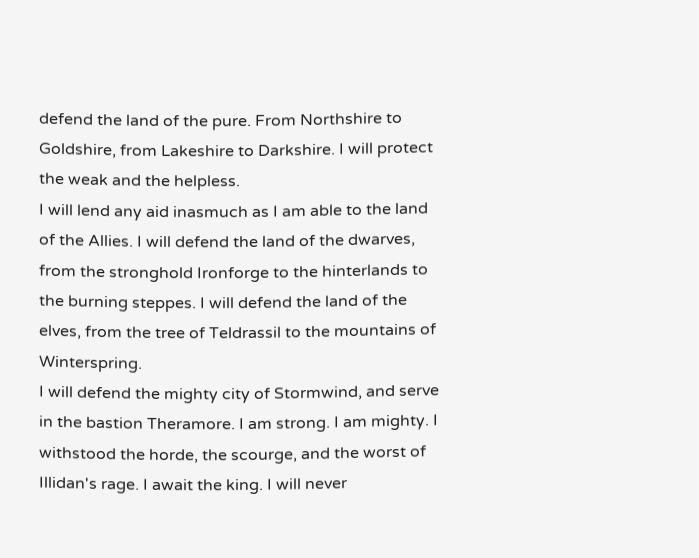defend the land of the pure. From Northshire to Goldshire, from Lakeshire to Darkshire. I will protect the weak and the helpless.
I will lend any aid inasmuch as I am able to the land of the Allies. I will defend the land of the dwarves, from the stronghold Ironforge to the hinterlands to the burning steppes. I will defend the land of the elves, from the tree of Teldrassil to the mountains of Winterspring.
I will defend the mighty city of Stormwind, and serve in the bastion Theramore. I am strong. I am mighty. I withstood the horde, the scourge, and the worst of Illidan's rage. I await the king. I will never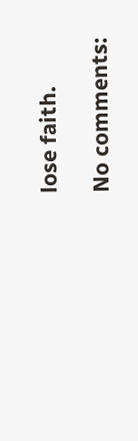lose faith.

No comments: